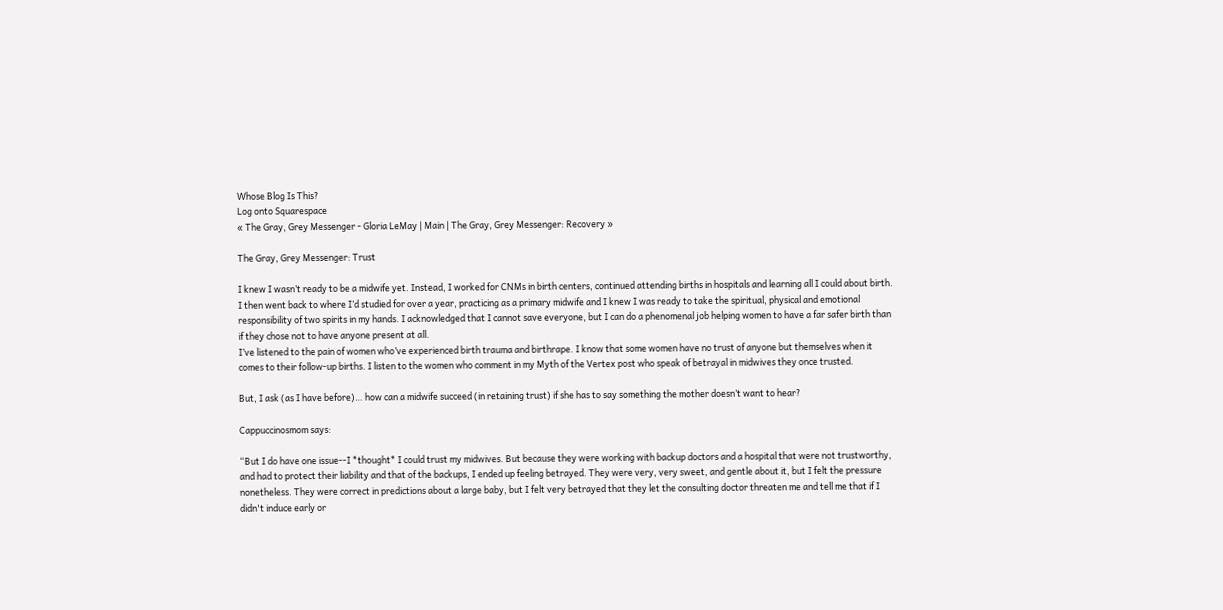Whose Blog Is This?
Log onto Squarespace
« The Gray, Grey Messenger - Gloria LeMay | Main | The Gray, Grey Messenger: Recovery »

The Gray, Grey Messenger: Trust

I knew I wasn’t ready to be a midwife yet. Instead, I worked for CNMs in birth centers, continued attending births in hospitals and learning all I could about birth. I then went back to where I’d studied for over a year, practicing as a primary midwife and I knew I was ready to take the spiritual, physical and emotional responsibility of two spirits in my hands. I acknowledged that I cannot save everyone, but I can do a phenomenal job helping women to have a far safer birth than if they chose not to have anyone present at all.
I’ve listened to the pain of women who’ve experienced birth trauma and birthrape. I know that some women have no trust of anyone but themselves when it comes to their follow-up births. I listen to the women who comment in my Myth of the Vertex post who speak of betrayal in midwives they once trusted.

But, I ask (as I have before)… how can a midwife succeed (in retaining trust) if she has to say something the mother doesn’t want to hear?

Cappuccinosmom says:

“But I do have one issue--I *thought* I could trust my midwives. But because they were working with backup doctors and a hospital that were not trustworthy, and had to protect their liability and that of the backups, I ended up feeling betrayed. They were very, very sweet, and gentle about it, but I felt the pressure nonetheless. They were correct in predictions about a large baby, but I felt very betrayed that they let the consulting doctor threaten me and tell me that if I didn't induce early or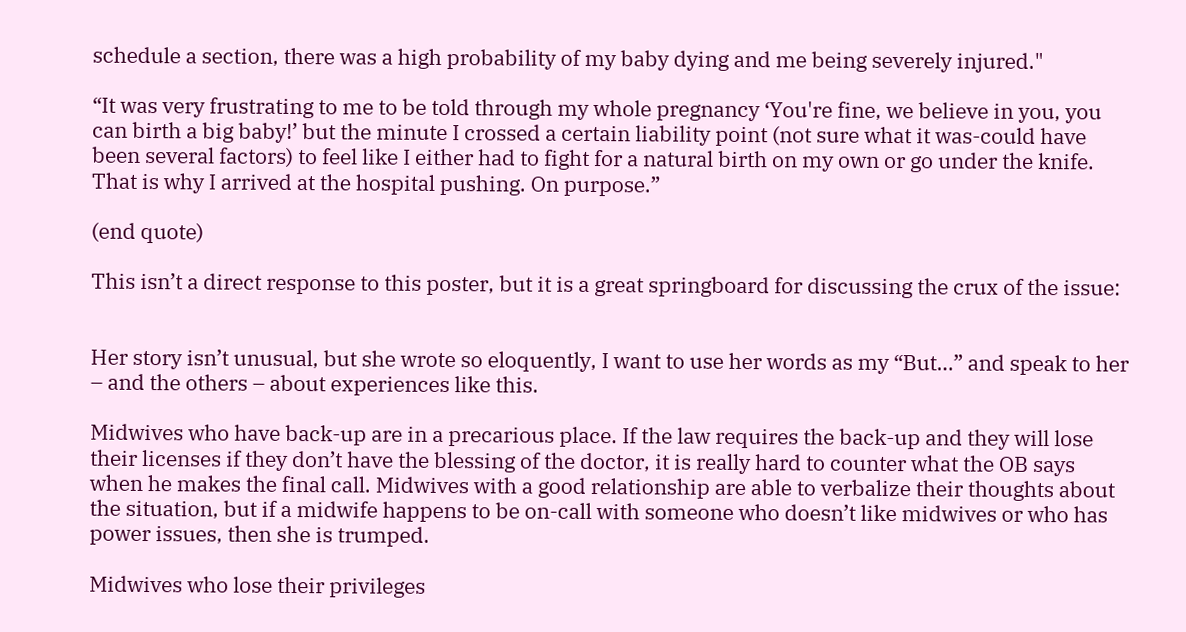schedule a section, there was a high probability of my baby dying and me being severely injured."

“It was very frustrating to me to be told through my whole pregnancy ‘You're fine, we believe in you, you can birth a big baby!’ but the minute I crossed a certain liability point (not sure what it was-could have been several factors) to feel like I either had to fight for a natural birth on my own or go under the knife. That is why I arrived at the hospital pushing. On purpose.”

(end quote)

This isn’t a direct response to this poster, but it is a great springboard for discussing the crux of the issue:


Her story isn’t unusual, but she wrote so eloquently, I want to use her words as my “But…” and speak to her – and the others – about experiences like this.

Midwives who have back-up are in a precarious place. If the law requires the back-up and they will lose their licenses if they don’t have the blessing of the doctor, it is really hard to counter what the OB says when he makes the final call. Midwives with a good relationship are able to verbalize their thoughts about the situation, but if a midwife happens to be on-call with someone who doesn’t like midwives or who has power issues, then she is trumped.

Midwives who lose their privileges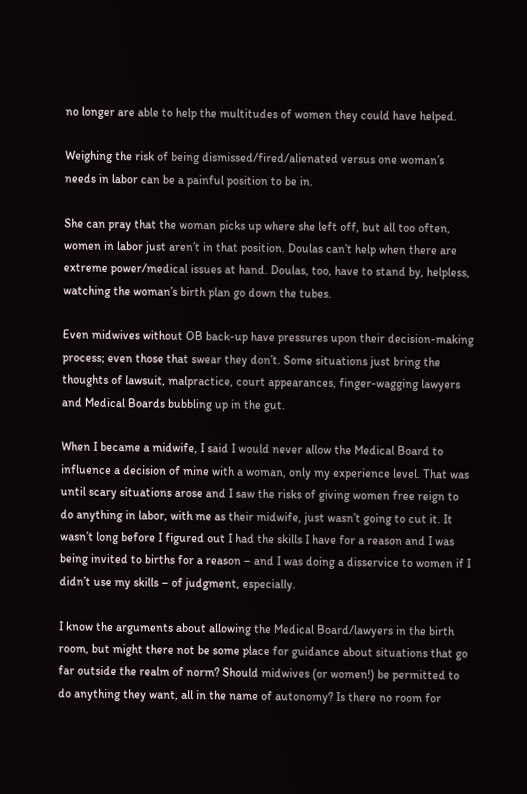no longer are able to help the multitudes of women they could have helped.

Weighing the risk of being dismissed/fired/alienated versus one woman’s needs in labor can be a painful position to be in.

She can pray that the woman picks up where she left off, but all too often, women in labor just aren’t in that position. Doulas can’t help when there are extreme power/medical issues at hand. Doulas, too, have to stand by, helpless, watching the woman’s birth plan go down the tubes.

Even midwives without OB back-up have pressures upon their decision-making process; even those that swear they don’t. Some situations just bring the thoughts of lawsuit, malpractice, court appearances, finger-wagging lawyers and Medical Boards bubbling up in the gut.

When I became a midwife, I said I would never allow the Medical Board to influence a decision of mine with a woman, only my experience level. That was until scary situations arose and I saw the risks of giving women free reign to do anything in labor, with me as their midwife, just wasn’t going to cut it. It wasn’t long before I figured out I had the skills I have for a reason and I was being invited to births for a reason – and I was doing a disservice to women if I didn’t use my skills – of judgment, especially.

I know the arguments about allowing the Medical Board/lawyers in the birth room, but might there not be some place for guidance about situations that go far outside the realm of norm? Should midwives (or women!) be permitted to do anything they want, all in the name of autonomy? Is there no room for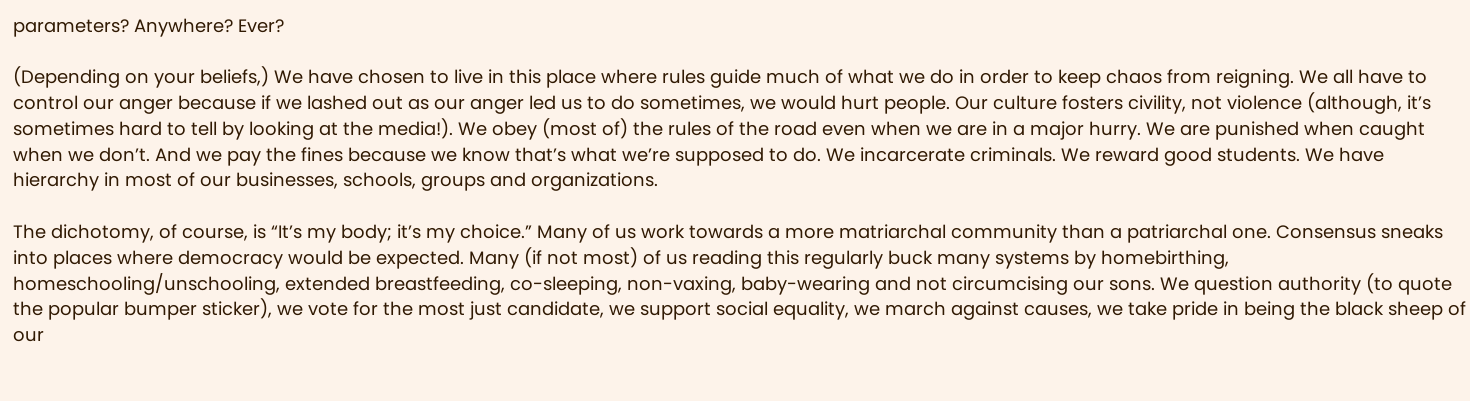parameters? Anywhere? Ever?

(Depending on your beliefs,) We have chosen to live in this place where rules guide much of what we do in order to keep chaos from reigning. We all have to control our anger because if we lashed out as our anger led us to do sometimes, we would hurt people. Our culture fosters civility, not violence (although, it’s sometimes hard to tell by looking at the media!). We obey (most of) the rules of the road even when we are in a major hurry. We are punished when caught when we don’t. And we pay the fines because we know that’s what we’re supposed to do. We incarcerate criminals. We reward good students. We have hierarchy in most of our businesses, schools, groups and organizations.

The dichotomy, of course, is “It’s my body; it’s my choice.” Many of us work towards a more matriarchal community than a patriarchal one. Consensus sneaks into places where democracy would be expected. Many (if not most) of us reading this regularly buck many systems by homebirthing, homeschooling/unschooling, extended breastfeeding, co-sleeping, non-vaxing, baby-wearing and not circumcising our sons. We question authority (to quote the popular bumper sticker), we vote for the most just candidate, we support social equality, we march against causes, we take pride in being the black sheep of our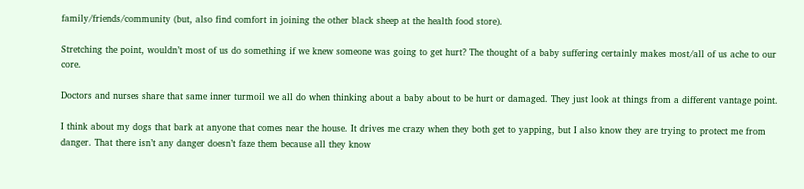family/friends/community (but, also find comfort in joining the other black sheep at the health food store).

Stretching the point, wouldn’t most of us do something if we knew someone was going to get hurt? The thought of a baby suffering certainly makes most/all of us ache to our core.

Doctors and nurses share that same inner turmoil we all do when thinking about a baby about to be hurt or damaged. They just look at things from a different vantage point.

I think about my dogs that bark at anyone that comes near the house. It drives me crazy when they both get to yapping, but I also know they are trying to protect me from danger. That there isn’t any danger doesn’t faze them because all they know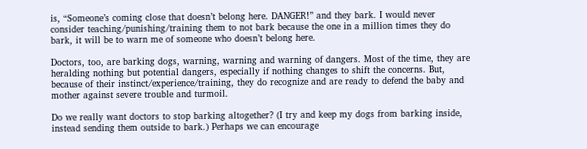is, “Someone’s coming close that doesn’t belong here. DANGER!” and they bark. I would never consider teaching/punishing/training them to not bark because the one in a million times they do bark, it will be to warn me of someone who doesn’t belong here.

Doctors, too, are barking dogs, warning, warning and warning of dangers. Most of the time, they are heralding nothing but potential dangers, especially if nothing changes to shift the concerns. But, because of their instinct/experience/training, they do recognize and are ready to defend the baby and mother against severe trouble and turmoil.

Do we really want doctors to stop barking altogether? (I try and keep my dogs from barking inside, instead sending them outside to bark.) Perhaps we can encourage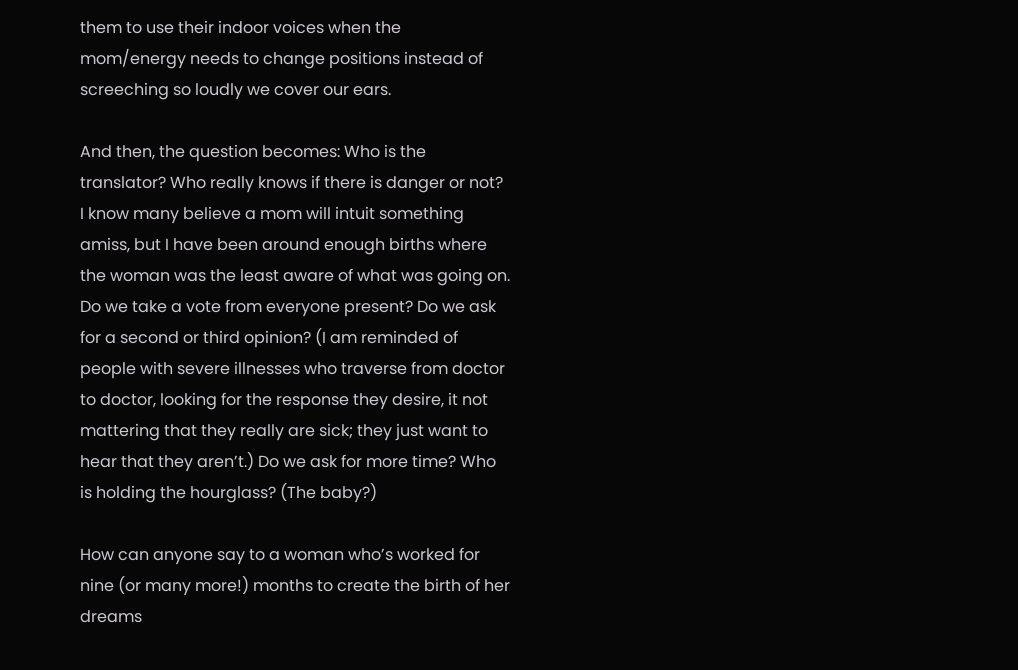them to use their indoor voices when the mom/energy needs to change positions instead of screeching so loudly we cover our ears.

And then, the question becomes: Who is the translator? Who really knows if there is danger or not? I know many believe a mom will intuit something amiss, but I have been around enough births where the woman was the least aware of what was going on. Do we take a vote from everyone present? Do we ask for a second or third opinion? (I am reminded of people with severe illnesses who traverse from doctor to doctor, looking for the response they desire, it not mattering that they really are sick; they just want to hear that they aren’t.) Do we ask for more time? Who is holding the hourglass? (The baby?)

How can anyone say to a woman who’s worked for nine (or many more!) months to create the birth of her dreams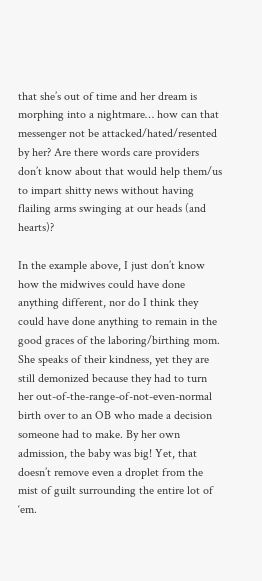that she’s out of time and her dream is morphing into a nightmare… how can that messenger not be attacked/hated/resented by her? Are there words care providers don’t know about that would help them/us to impart shitty news without having flailing arms swinging at our heads (and hearts)?

In the example above, I just don’t know how the midwives could have done anything different, nor do I think they could have done anything to remain in the good graces of the laboring/birthing mom. She speaks of their kindness, yet they are still demonized because they had to turn her out-of-the-range-of-not-even-normal birth over to an OB who made a decision someone had to make. By her own admission, the baby was big! Yet, that doesn’t remove even a droplet from the mist of guilt surrounding the entire lot of ‘em.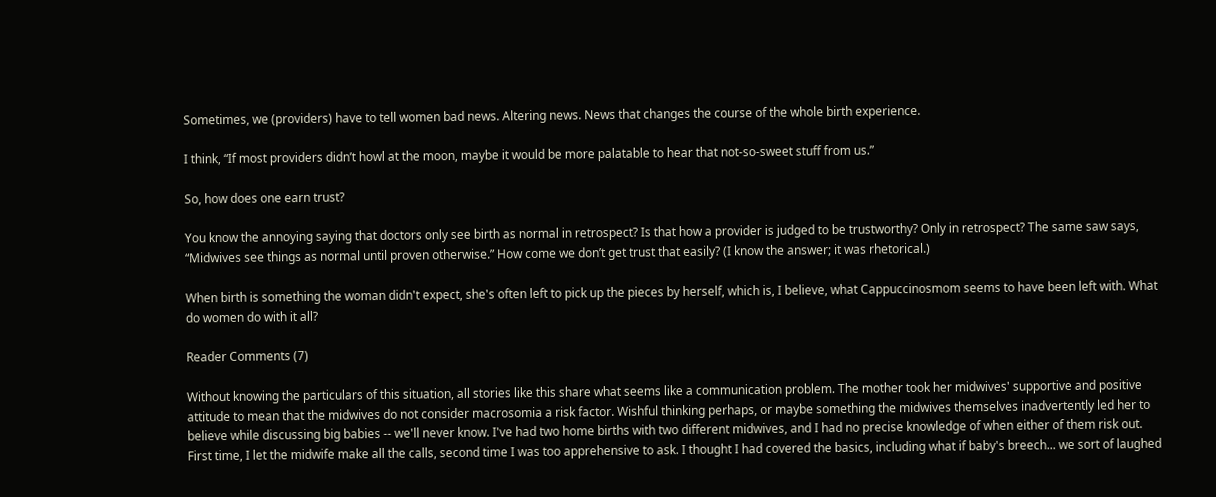Sometimes, we (providers) have to tell women bad news. Altering news. News that changes the course of the whole birth experience.

I think, “If most providers didn’t howl at the moon, maybe it would be more palatable to hear that not-so-sweet stuff from us.”

So, how does one earn trust?

You know the annoying saying that doctors only see birth as normal in retrospect? Is that how a provider is judged to be trustworthy? Only in retrospect? The same saw says, “Midwives see things as normal until proven otherwise.” How come we don’t get trust that easily? (I know the answer; it was rhetorical.)

When birth is something the woman didn't expect, she's often left to pick up the pieces by herself, which is, I believe, what Cappuccinosmom seems to have been left with. What do women do with it all?

Reader Comments (7)

Without knowing the particulars of this situation, all stories like this share what seems like a communication problem. The mother took her midwives' supportive and positive attitude to mean that the midwives do not consider macrosomia a risk factor. Wishful thinking perhaps, or maybe something the midwives themselves inadvertently led her to believe while discussing big babies -- we'll never know. I've had two home births with two different midwives, and I had no precise knowledge of when either of them risk out. First time, I let the midwife make all the calls, second time I was too apprehensive to ask. I thought I had covered the basics, including what if baby's breech... we sort of laughed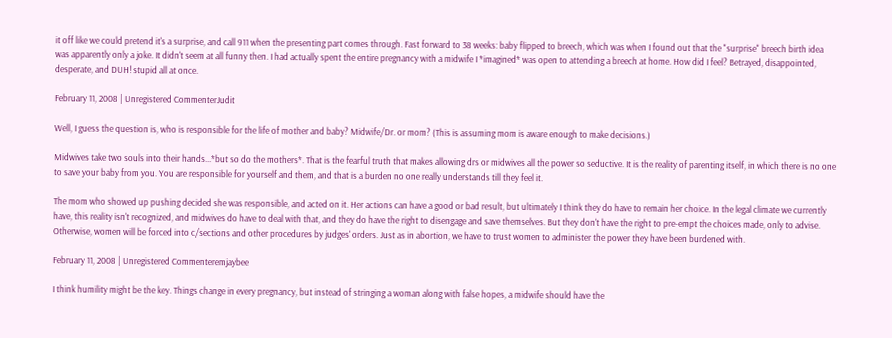it off like we could pretend it's a surprise, and call 911 when the presenting part comes through. Fast forward to 38 weeks: baby flipped to breech, which was when I found out that the "surprise" breech birth idea was apparently only a joke. It didn't seem at all funny then. I had actually spent the entire pregnancy with a midwife I *imagined* was open to attending a breech at home. How did I feel? Betrayed, disappointed, desperate, and DUH! stupid all at once.

February 11, 2008 | Unregistered CommenterJudit

Well, I guess the question is, who is responsible for the life of mother and baby? Midwife/Dr. or mom? (This is assuming mom is aware enough to make decisions.)

Midwives take two souls into their hands...*but so do the mothers*. That is the fearful truth that makes allowing drs or midwives all the power so seductive. It is the reality of parenting itself, in which there is no one to save your baby from you. You are responsible for yourself and them, and that is a burden no one really understands till they feel it.

The mom who showed up pushing decided she was responsible, and acted on it. Her actions can have a good or bad result, but ultimately I think they do have to remain her choice. In the legal climate we currently have, this reality isn't recognized, and midwives do have to deal with that, and they do have the right to disengage and save themselves. But they don't have the right to pre-empt the choices made, only to advise. Otherwise, women will be forced into c/sections and other procedures by judges' orders. Just as in abortion, we have to trust women to administer the power they have been burdened with.

February 11, 2008 | Unregistered Commenteremjaybee

I think humility might be the key. Things change in every pregnancy, but instead of stringing a woman along with false hopes, a midwife should have the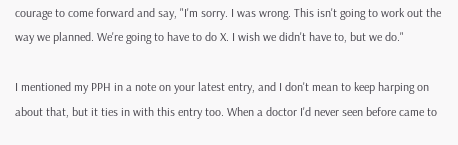courage to come forward and say, "I'm sorry. I was wrong. This isn't going to work out the way we planned. We're going to have to do X. I wish we didn't have to, but we do."

I mentioned my PPH in a note on your latest entry, and I don't mean to keep harping on about that, but it ties in with this entry too. When a doctor I'd never seen before came to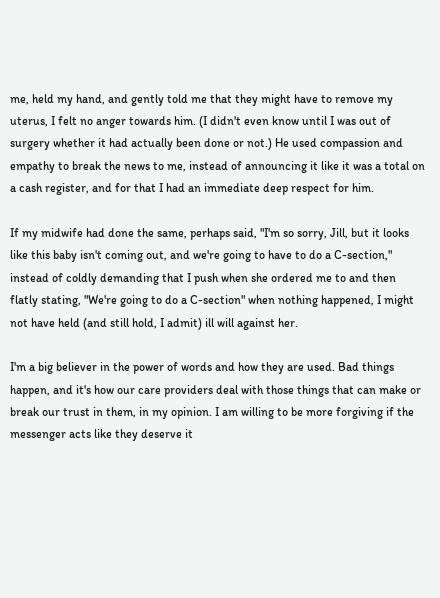me, held my hand, and gently told me that they might have to remove my uterus, I felt no anger towards him. (I didn't even know until I was out of surgery whether it had actually been done or not.) He used compassion and empathy to break the news to me, instead of announcing it like it was a total on a cash register, and for that I had an immediate deep respect for him.

If my midwife had done the same, perhaps said, "I'm so sorry, Jill, but it looks like this baby isn't coming out, and we're going to have to do a C-section," instead of coldly demanding that I push when she ordered me to and then flatly stating, "We're going to do a C-section" when nothing happened, I might not have held (and still hold, I admit) ill will against her.

I'm a big believer in the power of words and how they are used. Bad things happen, and it's how our care providers deal with those things that can make or break our trust in them, in my opinion. I am willing to be more forgiving if the messenger acts like they deserve it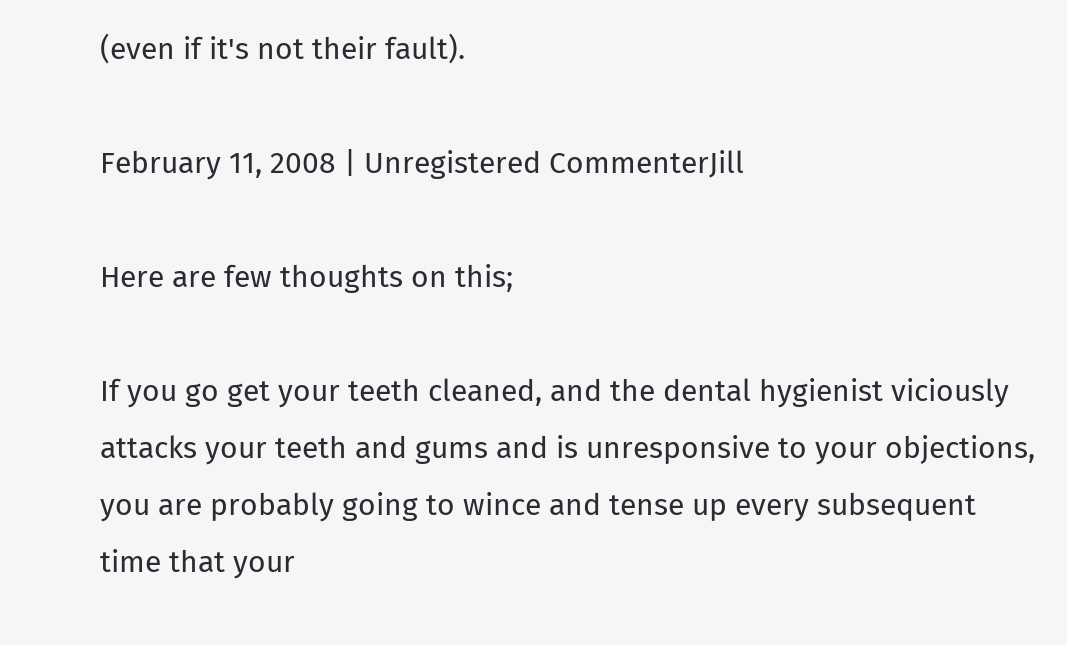(even if it's not their fault).

February 11, 2008 | Unregistered CommenterJill

Here are few thoughts on this;

If you go get your teeth cleaned, and the dental hygienist viciously attacks your teeth and gums and is unresponsive to your objections, you are probably going to wince and tense up every subsequent time that your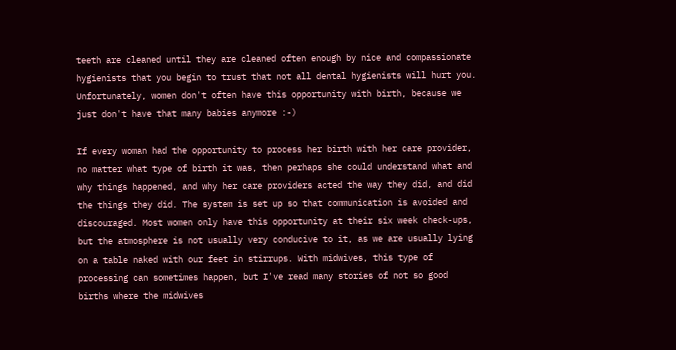teeth are cleaned until they are cleaned often enough by nice and compassionate hygienists that you begin to trust that not all dental hygienists will hurt you. Unfortunately, women don't often have this opportunity with birth, because we just don't have that many babies anymore :-)

If every woman had the opportunity to process her birth with her care provider, no matter what type of birth it was, then perhaps she could understand what and why things happened, and why her care providers acted the way they did, and did the things they did. The system is set up so that communication is avoided and discouraged. Most women only have this opportunity at their six week check-ups, but the atmosphere is not usually very conducive to it, as we are usually lying on a table naked with our feet in stirrups. With midwives, this type of processing can sometimes happen, but I've read many stories of not so good births where the midwives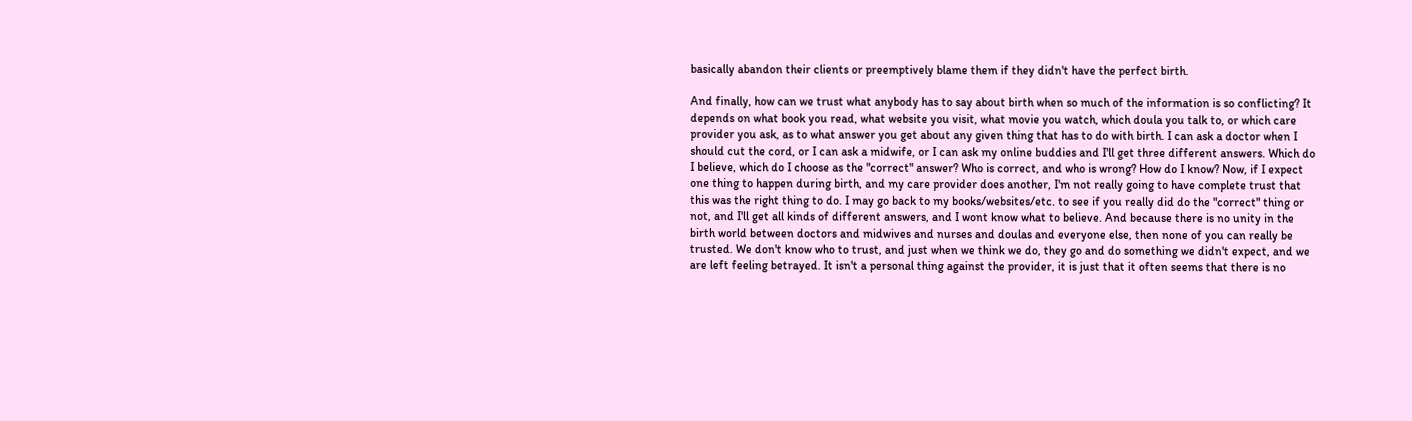basically abandon their clients or preemptively blame them if they didn't have the perfect birth.

And finally, how can we trust what anybody has to say about birth when so much of the information is so conflicting? It depends on what book you read, what website you visit, what movie you watch, which doula you talk to, or which care provider you ask, as to what answer you get about any given thing that has to do with birth. I can ask a doctor when I should cut the cord, or I can ask a midwife, or I can ask my online buddies and I'll get three different answers. Which do I believe, which do I choose as the "correct" answer? Who is correct, and who is wrong? How do I know? Now, if I expect one thing to happen during birth, and my care provider does another, I'm not really going to have complete trust that this was the right thing to do. I may go back to my books/websites/etc. to see if you really did do the "correct" thing or not, and I'll get all kinds of different answers, and I wont know what to believe. And because there is no unity in the birth world between doctors and midwives and nurses and doulas and everyone else, then none of you can really be trusted. We don't know who to trust, and just when we think we do, they go and do something we didn't expect, and we are left feeling betrayed. It isn't a personal thing against the provider, it is just that it often seems that there is no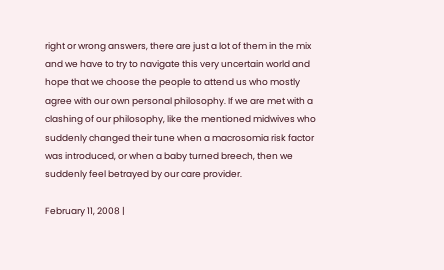right or wrong answers, there are just a lot of them in the mix and we have to try to navigate this very uncertain world and hope that we choose the people to attend us who mostly agree with our own personal philosophy. If we are met with a clashing of our philosophy, like the mentioned midwives who suddenly changed their tune when a macrosomia risk factor was introduced, or when a baby turned breech, then we suddenly feel betrayed by our care provider.

February 11, 2008 |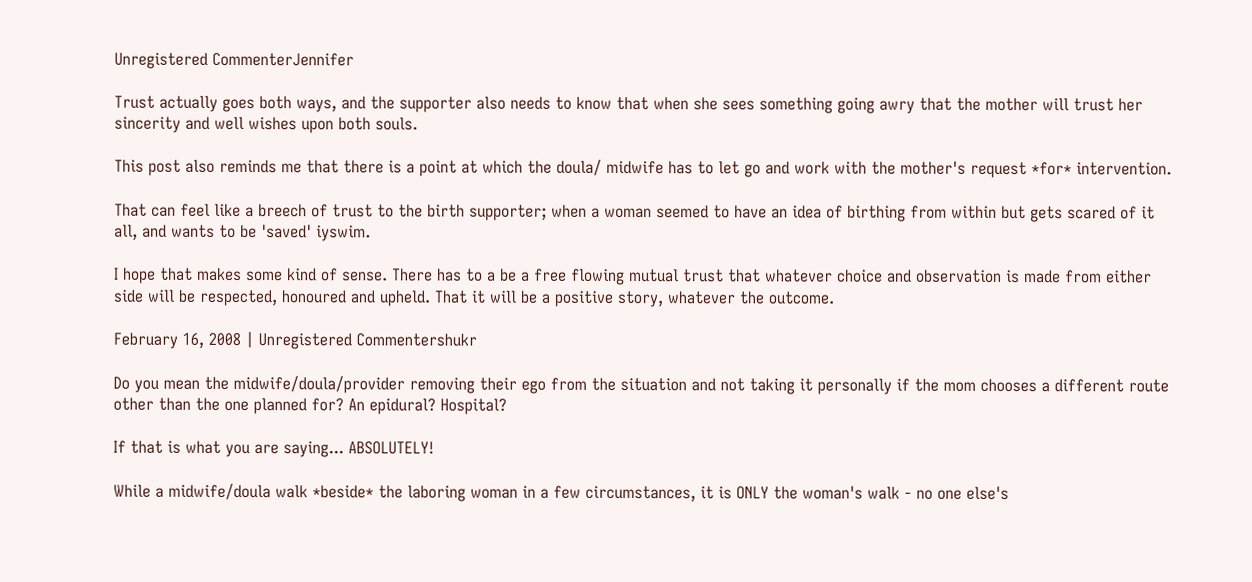Unregistered CommenterJennifer

Trust actually goes both ways, and the supporter also needs to know that when she sees something going awry that the mother will trust her sincerity and well wishes upon both souls.

This post also reminds me that there is a point at which the doula/ midwife has to let go and work with the mother's request *for* intervention.

That can feel like a breech of trust to the birth supporter; when a woman seemed to have an idea of birthing from within but gets scared of it all, and wants to be 'saved' iyswim.

I hope that makes some kind of sense. There has to a be a free flowing mutual trust that whatever choice and observation is made from either side will be respected, honoured and upheld. That it will be a positive story, whatever the outcome.

February 16, 2008 | Unregistered Commentershukr

Do you mean the midwife/doula/provider removing their ego from the situation and not taking it personally if the mom chooses a different route other than the one planned for? An epidural? Hospital?

If that is what you are saying... ABSOLUTELY!

While a midwife/doula walk *beside* the laboring woman in a few circumstances, it is ONLY the woman's walk - no one else's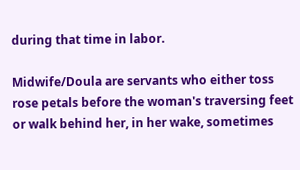during that time in labor.

Midwife/Doula are servants who either toss rose petals before the woman's traversing feet or walk behind her, in her wake, sometimes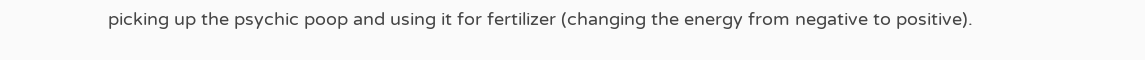picking up the psychic poop and using it for fertilizer (changing the energy from negative to positive).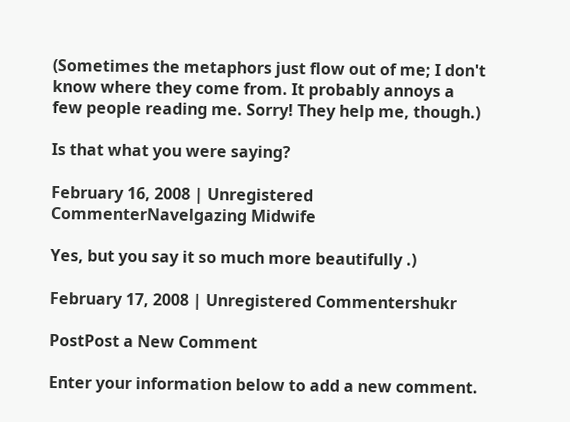(Sometimes the metaphors just flow out of me; I don't know where they come from. It probably annoys a few people reading me. Sorry! They help me, though.)

Is that what you were saying?

February 16, 2008 | Unregistered CommenterNavelgazing Midwife

Yes, but you say it so much more beautifully .)

February 17, 2008 | Unregistered Commentershukr

PostPost a New Comment

Enter your information below to add a new comment.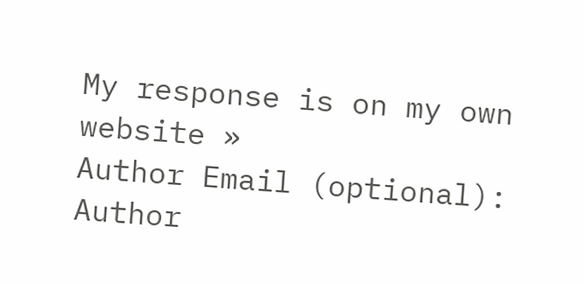My response is on my own website »
Author Email (optional):
Author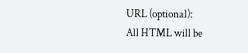URL (optional):
All HTML will be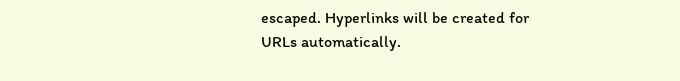escaped. Hyperlinks will be created for URLs automatically.